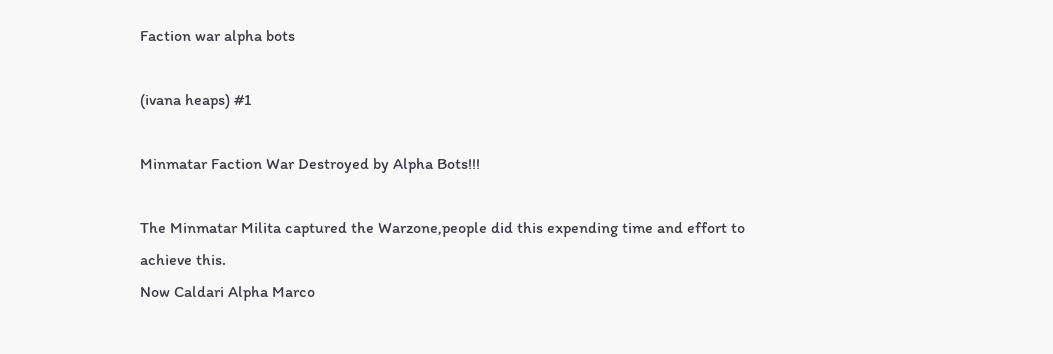Faction war alpha bots

(ivana heaps) #1

Minmatar Faction War Destroyed by Alpha Bots!!!

The Minmatar Milita captured the Warzone,people did this expending time and effort to achieve this.
Now Caldari Alpha Marco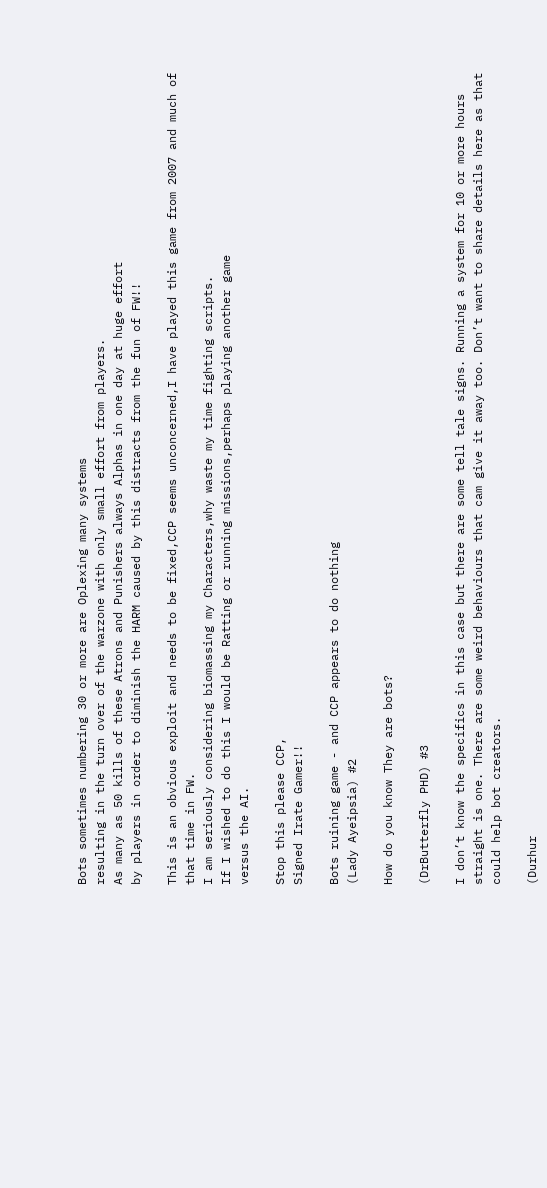Bots sometimes numbering 30 or more are Oplexing many systems
resulting in the turn over of the warzone with only small effort from players.
As many as 50 kills of these Atrons and Punishers always Alphas in one day at huge effort
by players in order to diminish the HARM caused by this distracts from the fun of FW!!

This is an obvious exploit and needs to be fixed,CCP seems unconcerned,I have played this game from 2007 and much of that time in FW.
I am seriously considering biomassing my Characters,why waste my time fighting scripts.
If I wished to do this I would be Ratting or running missions,perhaps playing another game
versus the AI.

Stop this please CCP,
Signed Irate Gamer!!

Bots ruining game - and CCP appears to do nothing
(Lady Ayeipsia) #2

How do you know They are bots?

(DrButterfly PHD) #3

I don’t know the specifics in this case but there are some tell tale signs. Running a system for 10 or more hours straight is one. There are some weird behaviours that cam give it away too. Don’t want to share details here as that could help bot creators.

(Durhur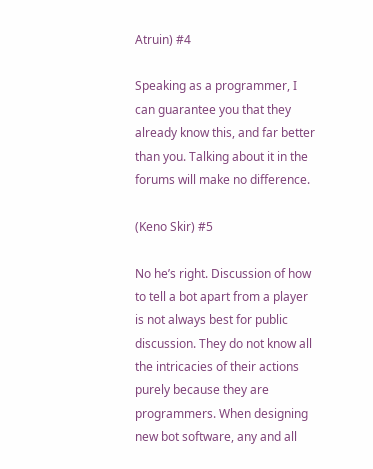Atruin) #4

Speaking as a programmer, I can guarantee you that they already know this, and far better than you. Talking about it in the forums will make no difference.

(Keno Skir) #5

No he’s right. Discussion of how to tell a bot apart from a player is not always best for public discussion. They do not know all the intricacies of their actions purely because they are programmers. When designing new bot software, any and all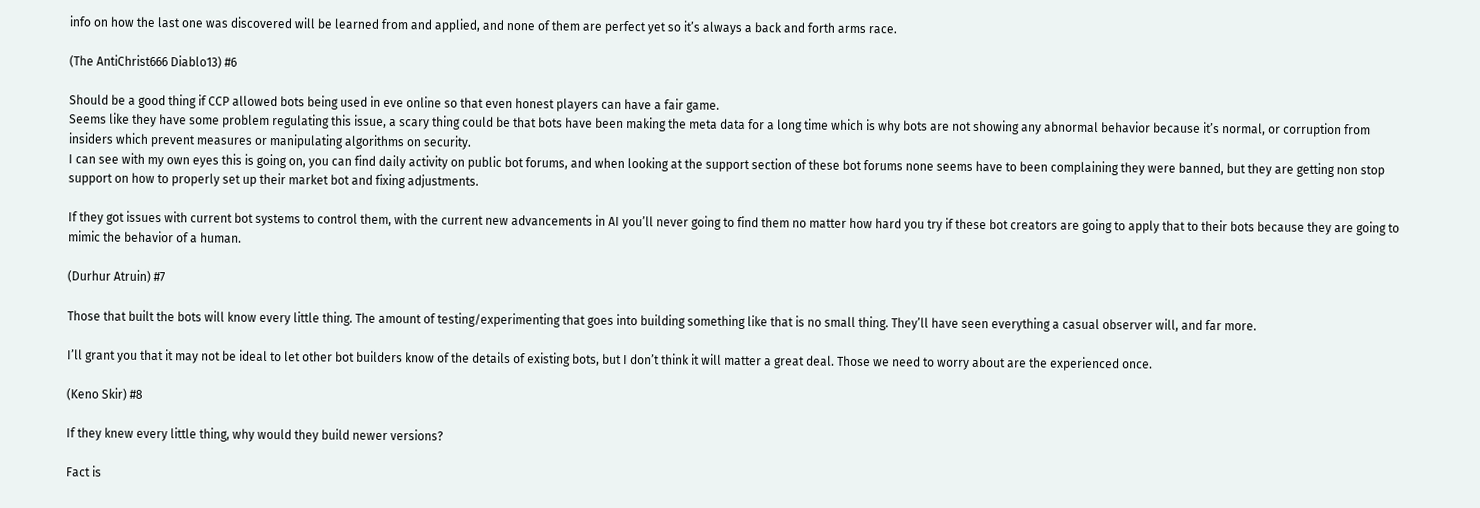info on how the last one was discovered will be learned from and applied, and none of them are perfect yet so it’s always a back and forth arms race.

(The AntiChrist666 Diablo13) #6

Should be a good thing if CCP allowed bots being used in eve online so that even honest players can have a fair game.
Seems like they have some problem regulating this issue, a scary thing could be that bots have been making the meta data for a long time which is why bots are not showing any abnormal behavior because it’s normal, or corruption from insiders which prevent measures or manipulating algorithms on security.
I can see with my own eyes this is going on, you can find daily activity on public bot forums, and when looking at the support section of these bot forums none seems have to been complaining they were banned, but they are getting non stop support on how to properly set up their market bot and fixing adjustments.

If they got issues with current bot systems to control them, with the current new advancements in AI you’ll never going to find them no matter how hard you try if these bot creators are going to apply that to their bots because they are going to mimic the behavior of a human.

(Durhur Atruin) #7

Those that built the bots will know every little thing. The amount of testing/experimenting that goes into building something like that is no small thing. They’ll have seen everything a casual observer will, and far more.

I’ll grant you that it may not be ideal to let other bot builders know of the details of existing bots, but I don’t think it will matter a great deal. Those we need to worry about are the experienced once.

(Keno Skir) #8

If they knew every little thing, why would they build newer versions?

Fact is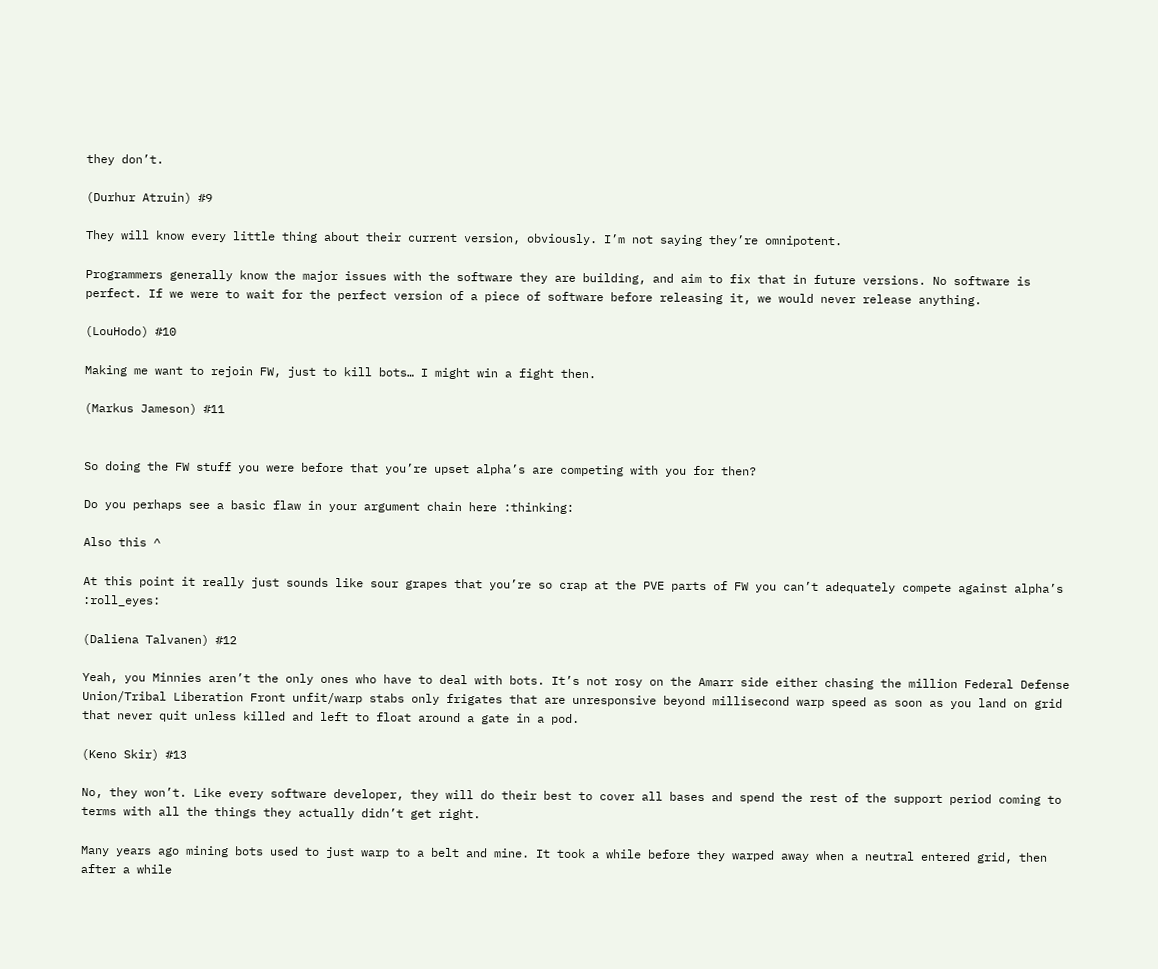they don’t.

(Durhur Atruin) #9

They will know every little thing about their current version, obviously. I’m not saying they’re omnipotent.

Programmers generally know the major issues with the software they are building, and aim to fix that in future versions. No software is perfect. If we were to wait for the perfect version of a piece of software before releasing it, we would never release anything.

(LouHodo) #10

Making me want to rejoin FW, just to kill bots… I might win a fight then.

(Markus Jameson) #11


So doing the FW stuff you were before that you’re upset alpha’s are competing with you for then?

Do you perhaps see a basic flaw in your argument chain here :thinking:

Also this ^

At this point it really just sounds like sour grapes that you’re so crap at the PVE parts of FW you can’t adequately compete against alpha’s :roll_eyes:

(Daliena Talvanen) #12

Yeah, you Minnies aren’t the only ones who have to deal with bots. It’s not rosy on the Amarr side either chasing the million Federal Defense Union/Tribal Liberation Front unfit/warp stabs only frigates that are unresponsive beyond millisecond warp speed as soon as you land on grid that never quit unless killed and left to float around a gate in a pod.

(Keno Skir) #13

No, they won’t. Like every software developer, they will do their best to cover all bases and spend the rest of the support period coming to terms with all the things they actually didn’t get right.

Many years ago mining bots used to just warp to a belt and mine. It took a while before they warped away when a neutral entered grid, then after a while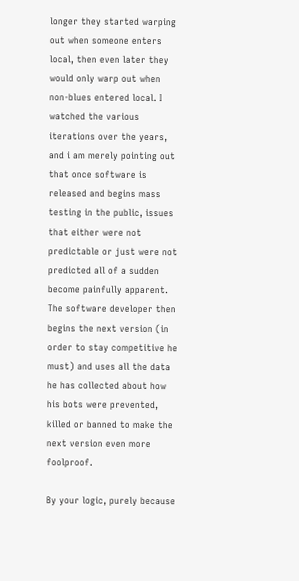longer they started warping out when someone enters local, then even later they would only warp out when non-blues entered local. I watched the various iterations over the years, and i am merely pointing out that once software is released and begins mass testing in the public, issues that either were not predictable or just were not predicted all of a sudden become painfully apparent. The software developer then begins the next version (in order to stay competitive he must) and uses all the data he has collected about how his bots were prevented, killed or banned to make the next version even more foolproof.

By your logic, purely because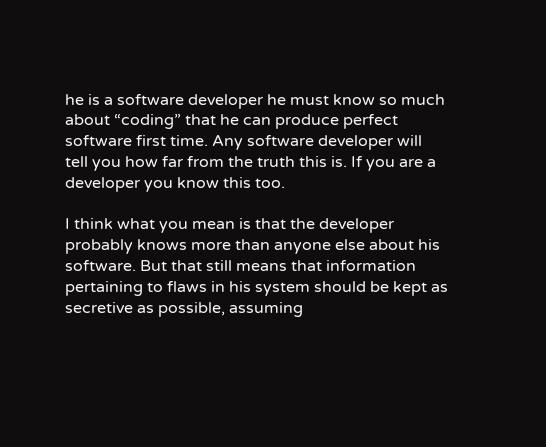he is a software developer he must know so much about “coding” that he can produce perfect software first time. Any software developer will tell you how far from the truth this is. If you are a developer you know this too.

I think what you mean is that the developer probably knows more than anyone else about his software. But that still means that information pertaining to flaws in his system should be kept as secretive as possible, assuming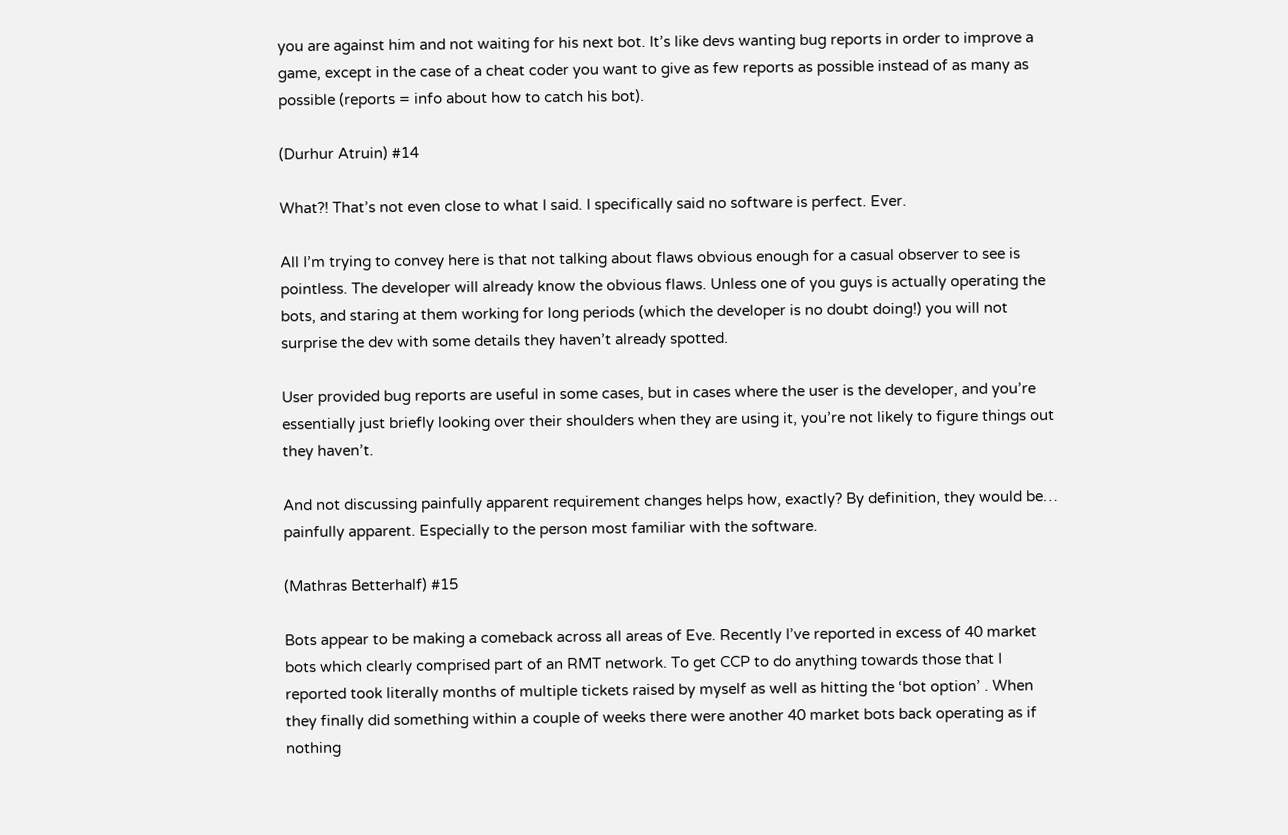you are against him and not waiting for his next bot. It’s like devs wanting bug reports in order to improve a game, except in the case of a cheat coder you want to give as few reports as possible instead of as many as possible (reports = info about how to catch his bot).

(Durhur Atruin) #14

What?! That’s not even close to what I said. I specifically said no software is perfect. Ever.

All I’m trying to convey here is that not talking about flaws obvious enough for a casual observer to see is pointless. The developer will already know the obvious flaws. Unless one of you guys is actually operating the bots, and staring at them working for long periods (which the developer is no doubt doing!) you will not surprise the dev with some details they haven’t already spotted.

User provided bug reports are useful in some cases, but in cases where the user is the developer, and you’re essentially just briefly looking over their shoulders when they are using it, you’re not likely to figure things out they haven’t.

And not discussing painfully apparent requirement changes helps how, exactly? By definition, they would be… painfully apparent. Especially to the person most familiar with the software.

(Mathras Betterhalf) #15

Bots appear to be making a comeback across all areas of Eve. Recently I’ve reported in excess of 40 market bots which clearly comprised part of an RMT network. To get CCP to do anything towards those that I reported took literally months of multiple tickets raised by myself as well as hitting the ‘bot option’ . When they finally did something within a couple of weeks there were another 40 market bots back operating as if nothing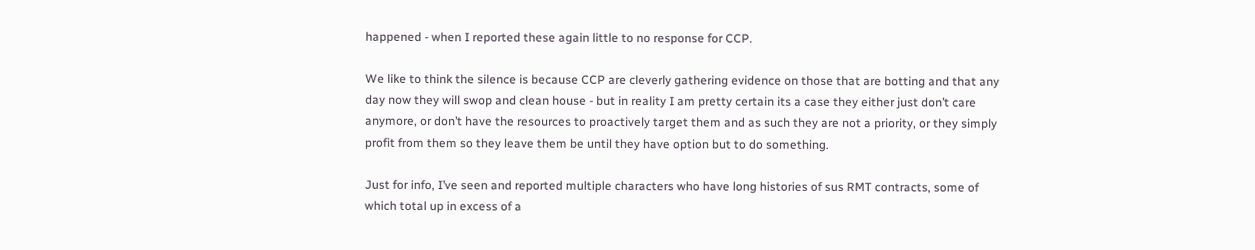happened - when I reported these again little to no response for CCP.

We like to think the silence is because CCP are cleverly gathering evidence on those that are botting and that any day now they will swop and clean house - but in reality I am pretty certain its a case they either just don’t care anymore, or don’t have the resources to proactively target them and as such they are not a priority, or they simply profit from them so they leave them be until they have option but to do something.

Just for info, I’ve seen and reported multiple characters who have long histories of sus RMT contracts, some of which total up in excess of a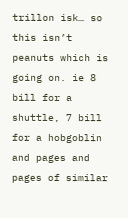trillon isk… so this isn’t peanuts which is going on. ie 8 bill for a shuttle, 7 bill for a hobgoblin and pages and pages of similar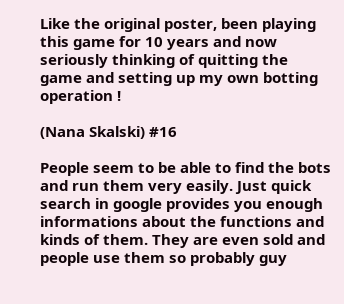Like the original poster, been playing this game for 10 years and now seriously thinking of quitting the game and setting up my own botting operation !

(Nana Skalski) #16

People seem to be able to find the bots and run them very easily. Just quick search in google provides you enough informations about the functions and kinds of them. They are even sold and people use them so probably guy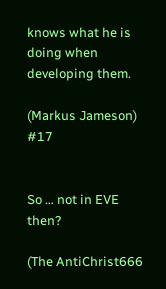knows what he is doing when developing them.

(Markus Jameson) #17


So … not in EVE then?

(The AntiChrist666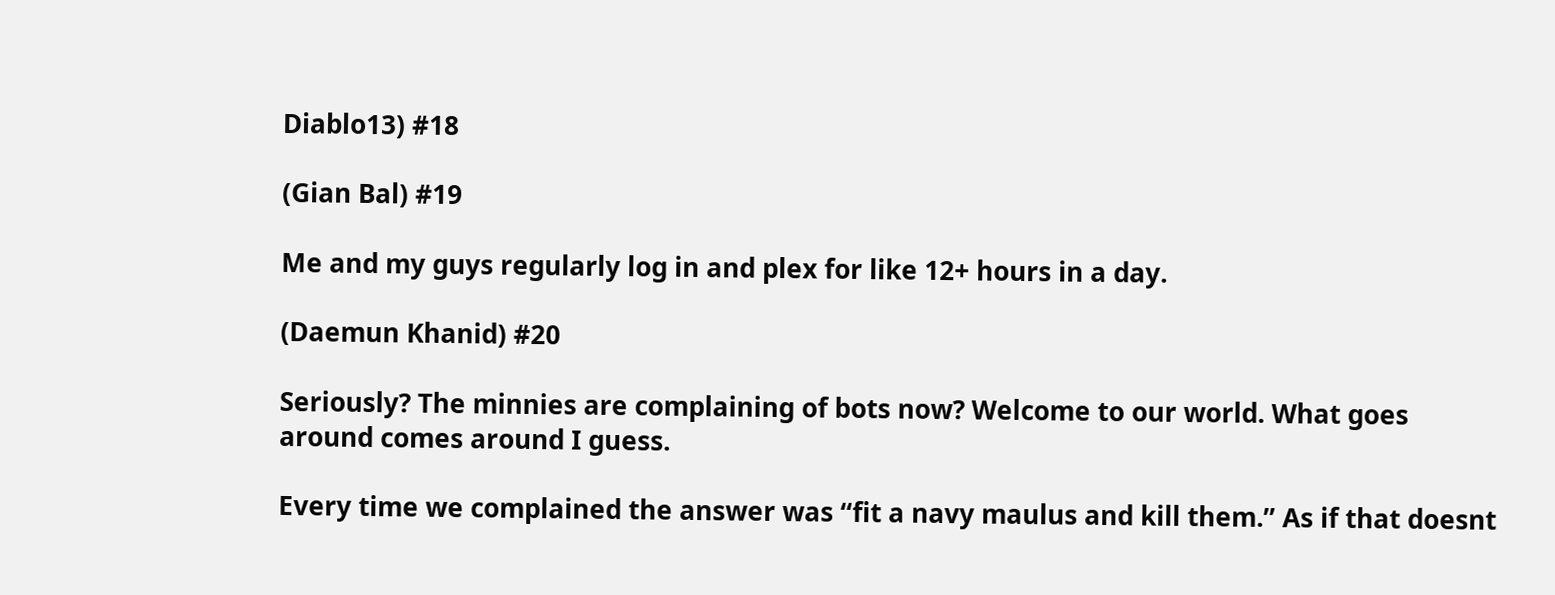Diablo13) #18

(Gian Bal) #19

Me and my guys regularly log in and plex for like 12+ hours in a day.

(Daemun Khanid) #20

Seriously? The minnies are complaining of bots now? Welcome to our world. What goes around comes around I guess.

Every time we complained the answer was “fit a navy maulus and kill them.” As if that doesnt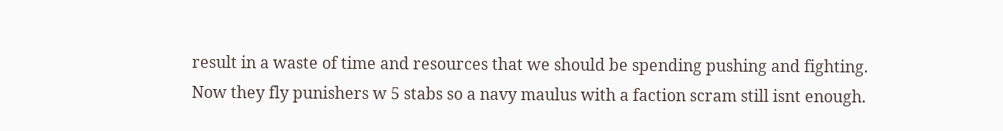result in a waste of time and resources that we should be spending pushing and fighting. Now they fly punishers w 5 stabs so a navy maulus with a faction scram still isnt enough.